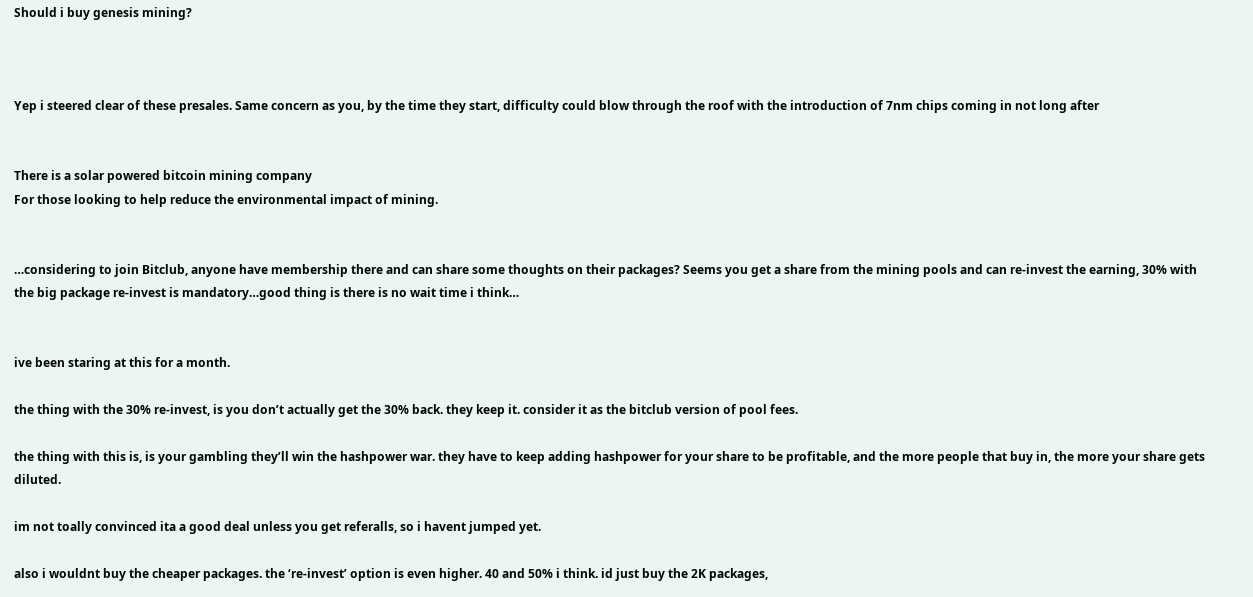Should i buy genesis mining?



Yep i steered clear of these presales. Same concern as you, by the time they start, difficulty could blow through the roof with the introduction of 7nm chips coming in not long after


There is a solar powered bitcoin mining company
For those looking to help reduce the environmental impact of mining.


…considering to join Bitclub, anyone have membership there and can share some thoughts on their packages? Seems you get a share from the mining pools and can re-invest the earning, 30% with the big package re-invest is mandatory…good thing is there is no wait time i think…


ive been staring at this for a month.

the thing with the 30% re-invest, is you don’t actually get the 30% back. they keep it. consider it as the bitclub version of pool fees.

the thing with this is, is your gambling they’ll win the hashpower war. they have to keep adding hashpower for your share to be profitable, and the more people that buy in, the more your share gets diluted.

im not toally convinced ita a good deal unless you get referalls, so i havent jumped yet.

also i wouldnt buy the cheaper packages. the ‘re-invest’ option is even higher. 40 and 50% i think. id just buy the 2K packages,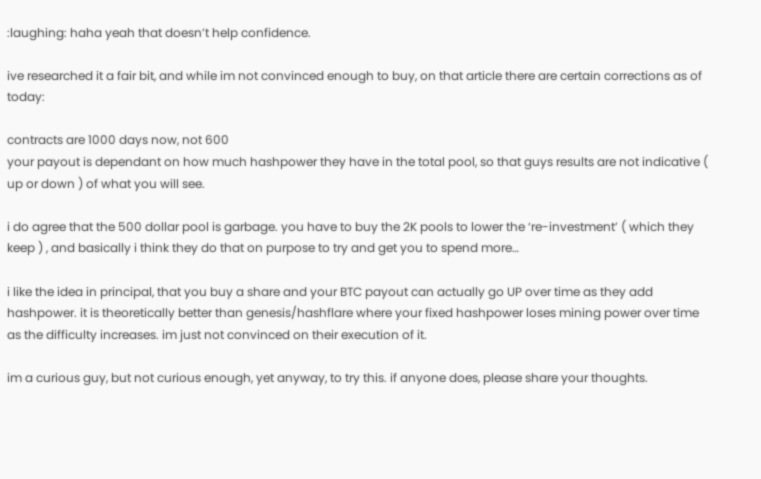:laughing: haha yeah that doesn’t help confidence.

ive researched it a fair bit, and while im not convinced enough to buy, on that article there are certain corrections as of today:

contracts are 1000 days now, not 600
your payout is dependant on how much hashpower they have in the total pool, so that guys results are not indicative ( up or down ) of what you will see.

i do agree that the 500 dollar pool is garbage. you have to buy the 2K pools to lower the ‘re-investment’ ( which they keep ) , and basically i think they do that on purpose to try and get you to spend more…

i like the idea in principal, that you buy a share and your BTC payout can actually go UP over time as they add hashpower. it is theoretically better than genesis/hashflare where your fixed hashpower loses mining power over time as the difficulty increases. im just not convinced on their execution of it.

im a curious guy, but not curious enough, yet anyway, to try this. if anyone does, please share your thoughts.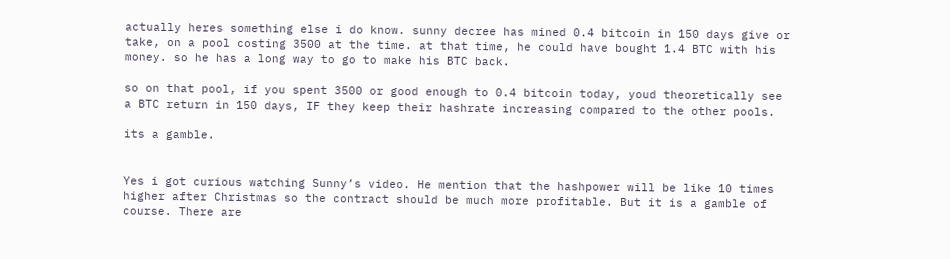actually heres something else i do know. sunny decree has mined 0.4 bitcoin in 150 days give or take, on a pool costing 3500 at the time. at that time, he could have bought 1.4 BTC with his money. so he has a long way to go to make his BTC back.

so on that pool, if you spent 3500 or good enough to 0.4 bitcoin today, youd theoretically see a BTC return in 150 days, IF they keep their hashrate increasing compared to the other pools.

its a gamble.


Yes i got curious watching Sunny’s video. He mention that the hashpower will be like 10 times higher after Christmas so the contract should be much more profitable. But it is a gamble of course. There are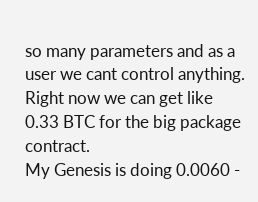so many parameters and as a user we cant control anything. Right now we can get like 0.33 BTC for the big package contract.
My Genesis is doing 0.0060 -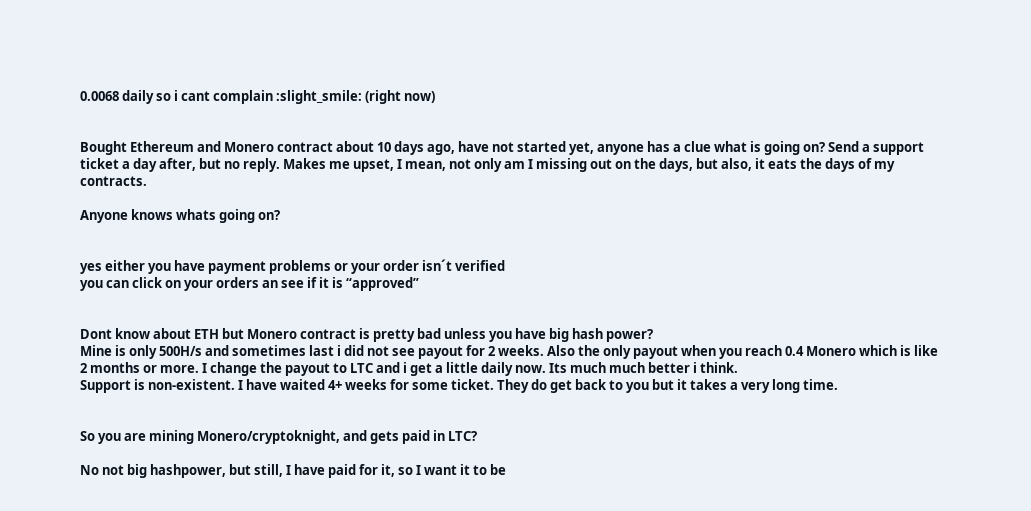0.0068 daily so i cant complain :slight_smile: (right now)


Bought Ethereum and Monero contract about 10 days ago, have not started yet, anyone has a clue what is going on? Send a support ticket a day after, but no reply. Makes me upset, I mean, not only am I missing out on the days, but also, it eats the days of my contracts.

Anyone knows whats going on?


yes either you have payment problems or your order isn´t verified
you can click on your orders an see if it is “approved”


Dont know about ETH but Monero contract is pretty bad unless you have big hash power?
Mine is only 500H/s and sometimes last i did not see payout for 2 weeks. Also the only payout when you reach 0.4 Monero which is like 2 months or more. I change the payout to LTC and i get a little daily now. Its much much better i think.
Support is non-existent. I have waited 4+ weeks for some ticket. They do get back to you but it takes a very long time.


So you are mining Monero/cryptoknight, and gets paid in LTC?

No not big hashpower, but still, I have paid for it, so I want it to be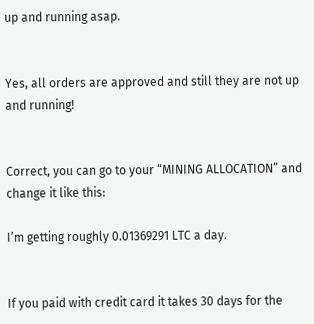up and running asap.


Yes, all orders are approved and still they are not up and running!


Correct, you can go to your “MINING ALLOCATION” and change it like this:

I’m getting roughly 0.01369291 LTC a day.


If you paid with credit card it takes 30 days for the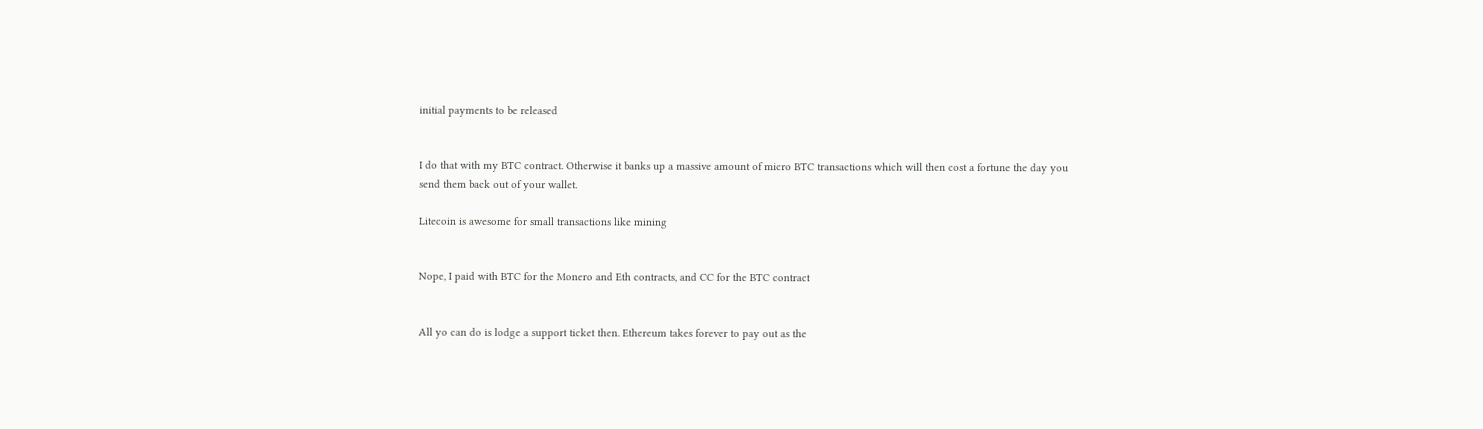initial payments to be released


I do that with my BTC contract. Otherwise it banks up a massive amount of micro BTC transactions which will then cost a fortune the day you send them back out of your wallet.

Litecoin is awesome for small transactions like mining


Nope, I paid with BTC for the Monero and Eth contracts, and CC for the BTC contract


All yo can do is lodge a support ticket then. Ethereum takes forever to pay out as the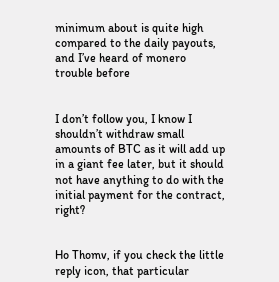minimum about is quite high compared to the daily payouts, and I’ve heard of monero trouble before


I don’t follow you, I know I shouldn’t withdraw small amounts of BTC as it will add up in a giant fee later, but it should not have anything to do with the initial payment for the contract, right?


Ho Thomv, if you check the little reply icon, that particular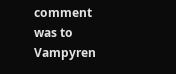comment was to Vampyren